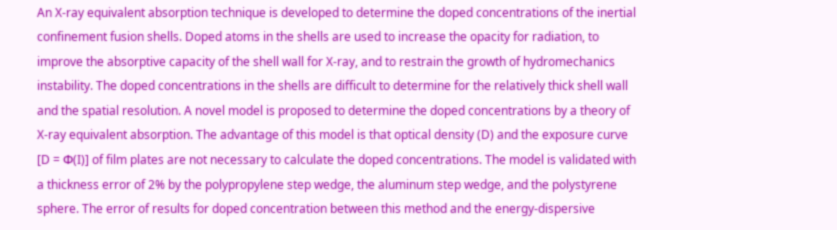An X-ray equivalent absorption technique is developed to determine the doped concentrations of the inertial confinement fusion shells. Doped atoms in the shells are used to increase the opacity for radiation, to improve the absorptive capacity of the shell wall for X-ray, and to restrain the growth of hydromechanics instability. The doped concentrations in the shells are difficult to determine for the relatively thick shell wall and the spatial resolution. A novel model is proposed to determine the doped concentrations by a theory of X-ray equivalent absorption. The advantage of this model is that optical density (D) and the exposure curve [D = Φ(I)] of film plates are not necessary to calculate the doped concentrations. The model is validated with a thickness error of 2% by the polypropylene step wedge, the aluminum step wedge, and the polystyrene sphere. The error of results for doped concentration between this method and the energy-dispersive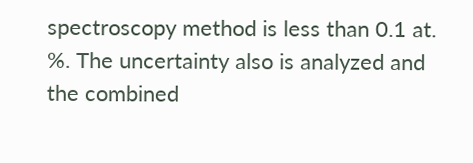spectroscopy method is less than 0.1 at. %. The uncertainty also is analyzed and the combined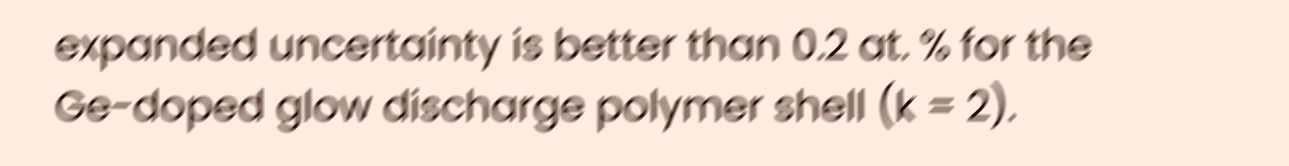expanded uncertainty is better than 0.2 at. % for the Ge-doped glow discharge polymer shell (k = 2).